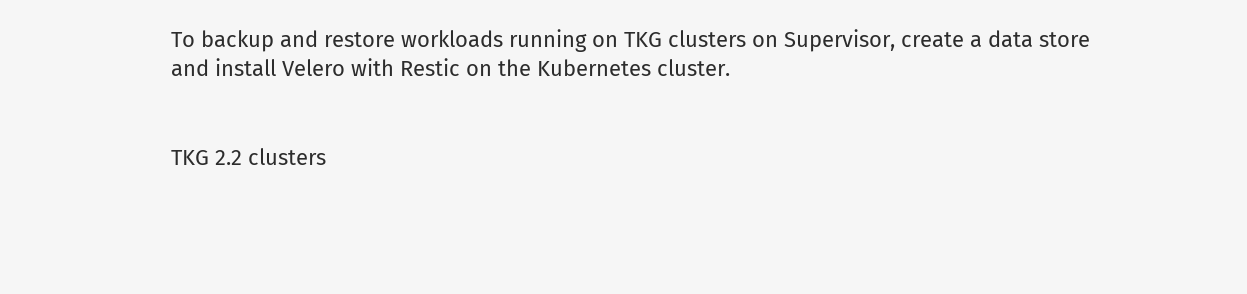To backup and restore workloads running on TKG clusters on Supervisor, create a data store and install Velero with Restic on the Kubernetes cluster.


TKG 2.2 clusters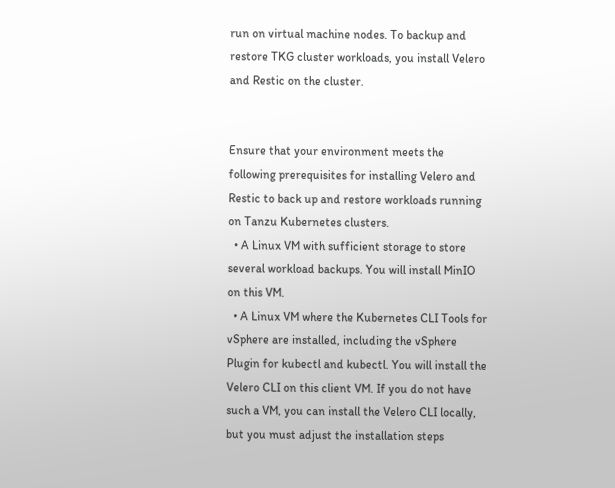run on virtual machine nodes. To backup and restore TKG cluster workloads, you install Velero and Restic on the cluster.


Ensure that your environment meets the following prerequisites for installing Velero and Restic to back up and restore workloads running on Tanzu Kubernetes clusters.
  • A Linux VM with sufficient storage to store several workload backups. You will install MinIO on this VM.
  • A Linux VM where the Kubernetes CLI Tools for vSphere are installed, including the vSphere Plugin for kubectl and kubectl. You will install the Velero CLI on this client VM. If you do not have such a VM, you can install the Velero CLI locally, but you must adjust the installation steps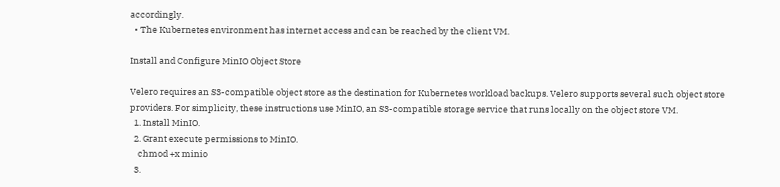accordingly.
  • The Kubernetes environment has internet access and can be reached by the client VM.

Install and Configure MinIO Object Store

Velero requires an S3-compatible object store as the destination for Kubernetes workload backups. Velero supports several such object store providers. For simplicity, these instructions use MinIO, an S3-compatible storage service that runs locally on the object store VM.
  1. Install MinIO.
  2. Grant execute permissions to MinIO.
    chmod +x minio
  3.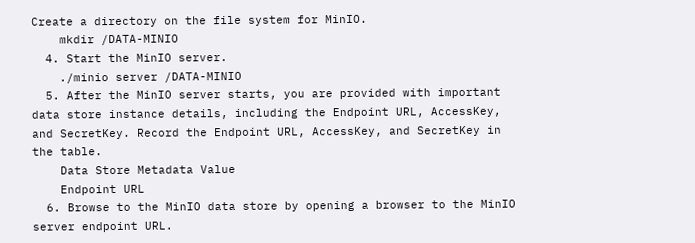Create a directory on the file system for MinIO.
    mkdir /DATA-MINIO
  4. Start the MinIO server.
    ./minio server /DATA-MINIO
  5. After the MinIO server starts, you are provided with important data store instance details, including the Endpoint URL, AccessKey, and SecretKey. Record the Endpoint URL, AccessKey, and SecretKey in the table.
    Data Store Metadata Value
    Endpoint URL
  6. Browse to the MinIO data store by opening a browser to the MinIO server endpoint URL.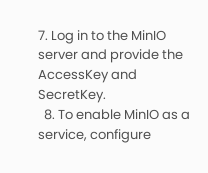7. Log in to the MinIO server and provide the AccessKey and SecretKey.
  8. To enable MinIO as a service, configure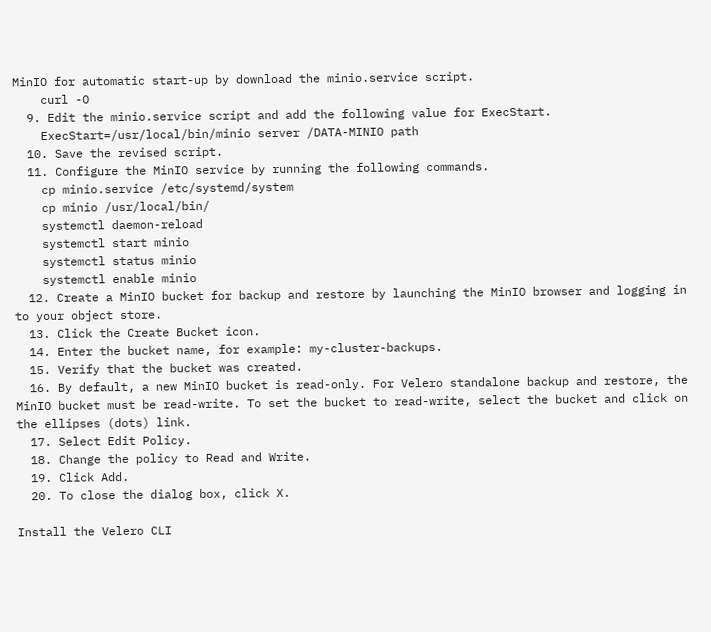MinIO for automatic start-up by download the minio.service script.
    curl -O
  9. Edit the minio.service script and add the following value for ExecStart.
    ExecStart=/usr/local/bin/minio server /DATA-MINIO path
  10. Save the revised script.
  11. Configure the MinIO service by running the following commands.
    cp minio.service /etc/systemd/system
    cp minio /usr/local/bin/
    systemctl daemon-reload
    systemctl start minio
    systemctl status minio
    systemctl enable minio
  12. Create a MinIO bucket for backup and restore by launching the MinIO browser and logging in to your object store.
  13. Click the Create Bucket icon.
  14. Enter the bucket name, for example: my-cluster-backups.
  15. Verify that the bucket was created.
  16. By default, a new MinIO bucket is read-only. For Velero standalone backup and restore, the MinIO bucket must be read-write. To set the bucket to read-write, select the bucket and click on the ellipses (dots) link.
  17. Select Edit Policy.
  18. Change the policy to Read and Write.
  19. Click Add.
  20. To close the dialog box, click X.

Install the Velero CLI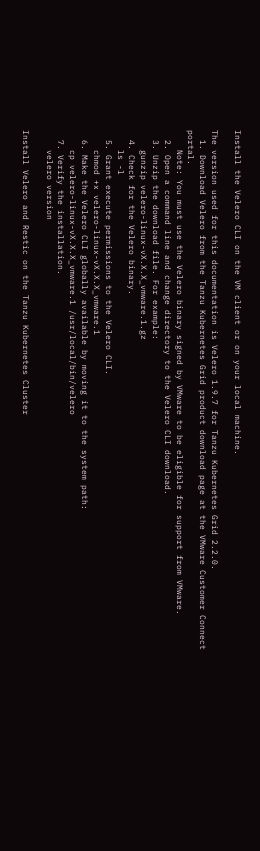Install the Velero CLI on the VM client or on your local machine.

The version used for this documentation is Velero 1.9.7 for Tanzu Kubernetes Grid 2.2.0.
  1. Download Velero from the Tanzu Kubernetes Grid product download page at the VMware Customer Connect portal.
    Note: You must use the Velero binary signed by VMware to be eligible for support from VMware.
  2. Open a command line and change directory to the Velero CLI download.
  3. Unzip the download file. For example:
    gunzip velero-linux-vX.X.X_vmware.1.gz
  4. Check for the Velero binary.
    ls -l
  5. Grant execute permissions to the Velero CLI.
    chmod +x velero-linux-vX.X.X_vmware.1
  6. Make the Velero CLI globally available by moving it to the system path:
    cp velero-linux-vX.X.X_vmware.1 /usr/local/bin/velero
  7. Verify the installation.
    velero version

Install Velero and Restic on the Tanzu Kubernetes Cluster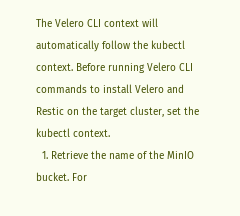The Velero CLI context will automatically follow the kubectl context. Before running Velero CLI commands to install Velero and Restic on the target cluster, set the kubectl context.
  1. Retrieve the name of the MinIO bucket. For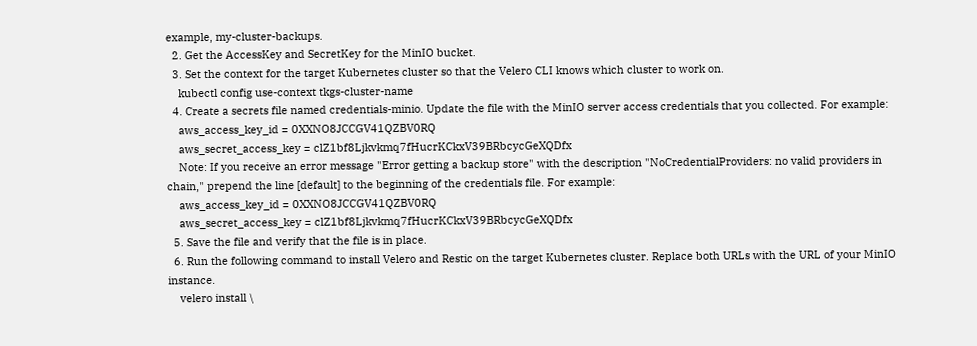example, my-cluster-backups.
  2. Get the AccessKey and SecretKey for the MinIO bucket.
  3. Set the context for the target Kubernetes cluster so that the Velero CLI knows which cluster to work on.
    kubectl config use-context tkgs-cluster-name
  4. Create a secrets file named credentials-minio. Update the file with the MinIO server access credentials that you collected. For example:
    aws_access_key_id = 0XXNO8JCCGV41QZBV0RQ
    aws_secret_access_key = clZ1bf8Ljkvkmq7fHucrKCkxV39BRbcycGeXQDfx
    Note: If you receive an error message "Error getting a backup store" with the description "NoCredentialProviders: no valid providers in chain," prepend the line [default] to the beginning of the credentials file. For example:
    aws_access_key_id = 0XXNO8JCCGV41QZBV0RQ
    aws_secret_access_key = clZ1bf8Ljkvkmq7fHucrKCkxV39BRbcycGeXQDfx
  5. Save the file and verify that the file is in place.
  6. Run the following command to install Velero and Restic on the target Kubernetes cluster. Replace both URLs with the URL of your MinIO instance.
    velero install \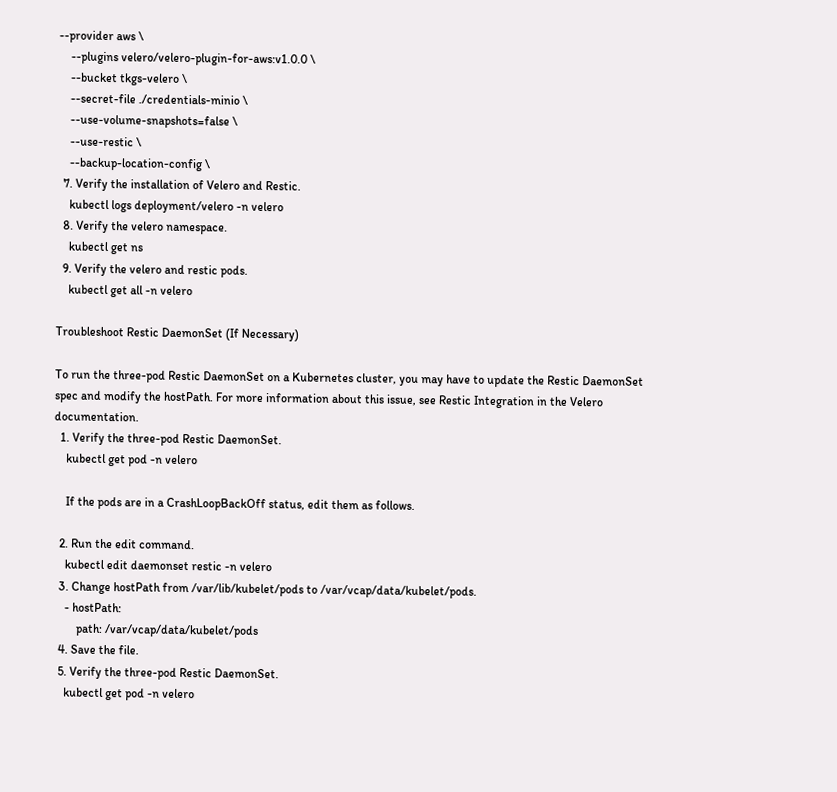--provider aws \
    --plugins velero/velero-plugin-for-aws:v1.0.0 \
    --bucket tkgs-velero \
    --secret-file ./credentials-minio \
    --use-volume-snapshots=false \
    --use-restic \
    --backup-location-config \
  7. Verify the installation of Velero and Restic.
    kubectl logs deployment/velero -n velero
  8. Verify the velero namespace.
    kubectl get ns
  9. Verify the velero and restic pods.
    kubectl get all -n velero

Troubleshoot Restic DaemonSet (If Necessary)

To run the three-pod Restic DaemonSet on a Kubernetes cluster, you may have to update the Restic DaemonSet spec and modify the hostPath. For more information about this issue, see Restic Integration in the Velero documentation.
  1. Verify the three-pod Restic DaemonSet.
    kubectl get pod -n velero

    If the pods are in a CrashLoopBackOff status, edit them as follows.

  2. Run the edit command.
    kubectl edit daemonset restic -n velero
  3. Change hostPath from /var/lib/kubelet/pods to /var/vcap/data/kubelet/pods.
    - hostPath:
        path: /var/vcap/data/kubelet/pods
  4. Save the file.
  5. Verify the three-pod Restic DaemonSet.
    kubectl get pod -n velero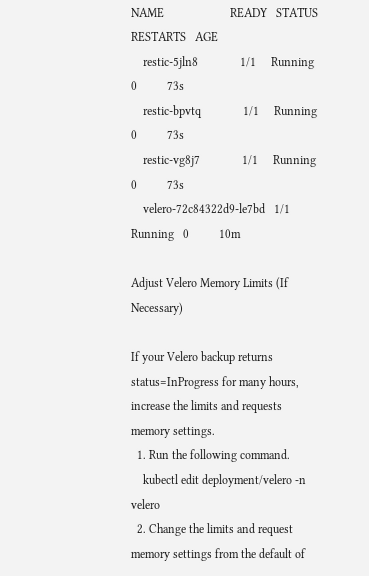NAME                      READY   STATUS    RESTARTS   AGE
    restic-5jln8              1/1     Running   0          73s
    restic-bpvtq              1/1     Running   0          73s
    restic-vg8j7              1/1     Running   0          73s
    velero-72c84322d9-le7bd   1/1     Running   0          10m

Adjust Velero Memory Limits (If Necessary)

If your Velero backup returns status=InProgress for many hours, increase the limits and requests memory settings.
  1. Run the following command.
    kubectl edit deployment/velero -n velero
  2. Change the limits and request memory settings from the default of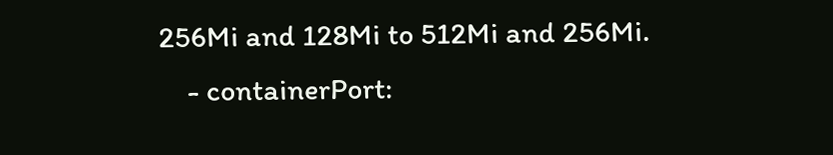256Mi and 128Mi to 512Mi and 256Mi.
    - containerPort: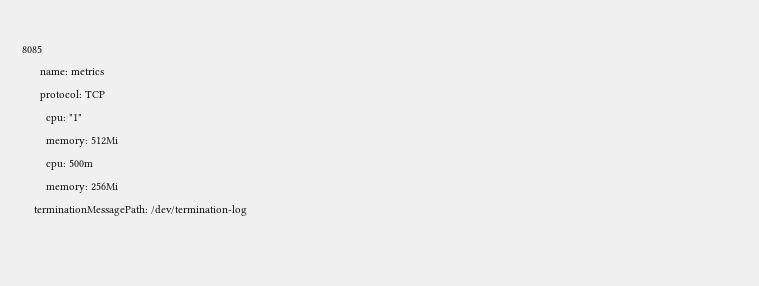8085
      name: metrics
      protocol: TCP
        cpu: "1"
        memory: 512Mi
        cpu: 500m
        memory: 256Mi
    terminationMessagePath: /dev/termination-log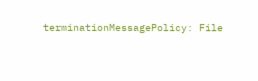terminationMessagePolicy: File